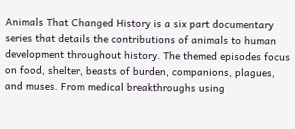Animals That Changed History is a six part documentary series that details the contributions of animals to human development throughout history. The themed episodes focus on food, shelter, beasts of burden, companions, plagues, and muses. From medical breakthroughs using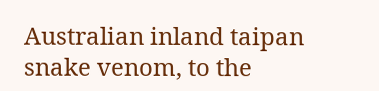Australian inland taipan snake venom, to the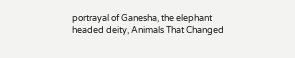portrayal of Ganesha, the elephant headed deity, Animals That Changed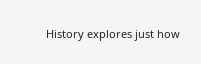History explores just how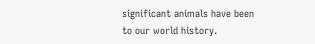significant animals have been to our world history.